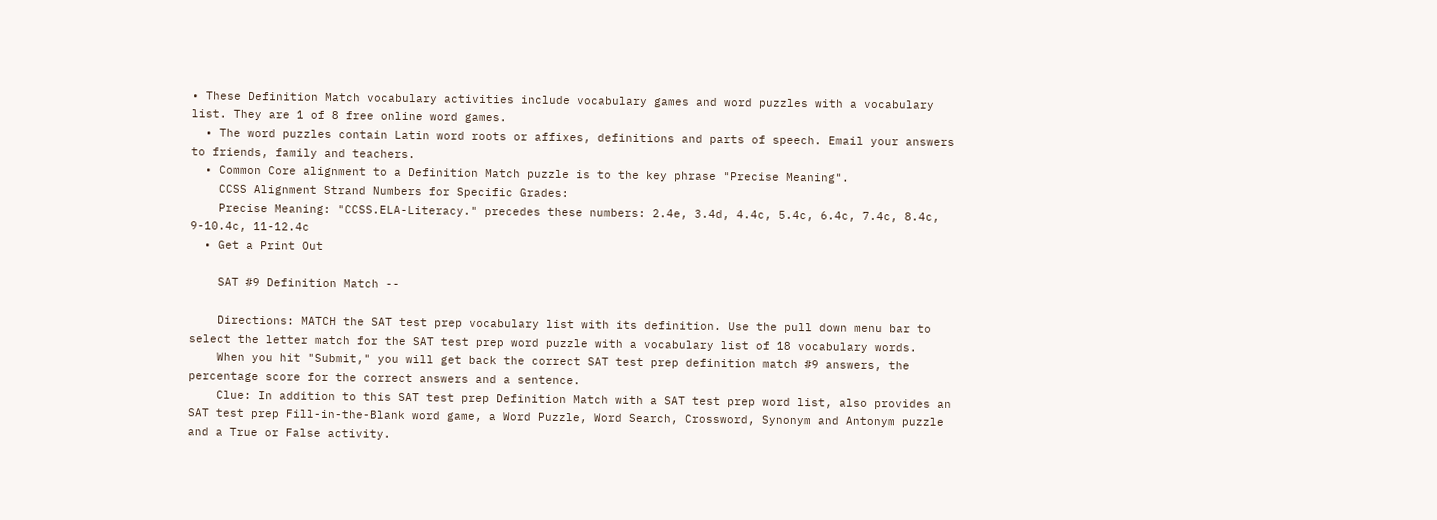• These Definition Match vocabulary activities include vocabulary games and word puzzles with a vocabulary list. They are 1 of 8 free online word games.
  • The word puzzles contain Latin word roots or affixes, definitions and parts of speech. Email your answers to friends, family and teachers.
  • Common Core alignment to a Definition Match puzzle is to the key phrase "Precise Meaning".
    CCSS Alignment Strand Numbers for Specific Grades:
    Precise Meaning: "CCSS.ELA-Literacy." precedes these numbers: 2.4e, 3.4d, 4.4c, 5.4c, 6.4c, 7.4c, 8.4c, 9-10.4c, 11-12.4c
  • Get a Print Out

    SAT #9 Definition Match --

    Directions: MATCH the SAT test prep vocabulary list with its definition. Use the pull down menu bar to select the letter match for the SAT test prep word puzzle with a vocabulary list of 18 vocabulary words.
    When you hit "Submit," you will get back the correct SAT test prep definition match #9 answers, the percentage score for the correct answers and a sentence.
    Clue: In addition to this SAT test prep Definition Match with a SAT test prep word list, also provides an SAT test prep Fill-in-the-Blank word game, a Word Puzzle, Word Search, Crossword, Synonym and Antonym puzzle and a True or False activity.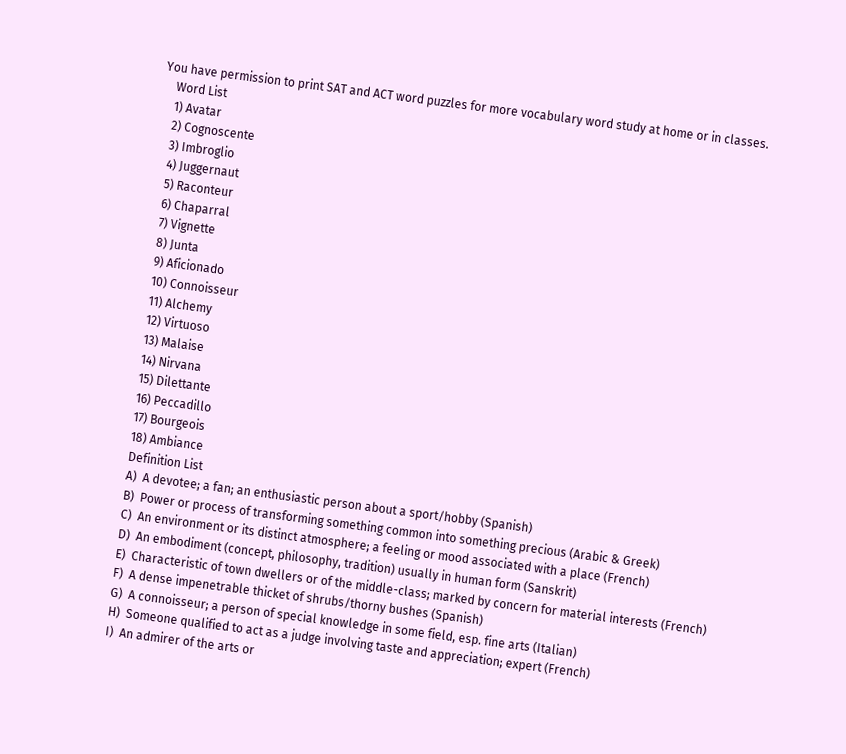You have permission to print SAT and ACT word puzzles for more vocabulary word study at home or in classes.
    Word List
    1) Avatar
    2) Cognoscente
    3) Imbroglio
    4) Juggernaut
    5) Raconteur
    6) Chaparral
    7) Vignette
    8) Junta
    9) Aficionado
    10) Connoisseur
    11) Alchemy
    12) Virtuoso
    13) Malaise
    14) Nirvana
    15) Dilettante
    16) Peccadillo
    17) Bourgeois
    18) Ambiance
    Definition List
    A)  A devotee; a fan; an enthusiastic person about a sport/hobby (Spanish)
    B)  Power or process of transforming something common into something precious (Arabic & Greek)
    C)  An environment or its distinct atmosphere; a feeling or mood associated with a place (French)
    D)  An embodiment (concept, philosophy, tradition) usually in human form (Sanskrit)
    E)  Characteristic of town dwellers or of the middle-class; marked by concern for material interests (French)
    F)  A dense impenetrable thicket of shrubs/thorny bushes (Spanish)
    G)  A connoisseur; a person of special knowledge in some field, esp. fine arts (Italian)
    H)  Someone qualified to act as a judge involving taste and appreciation; expert (French)
    I)  An admirer of the arts or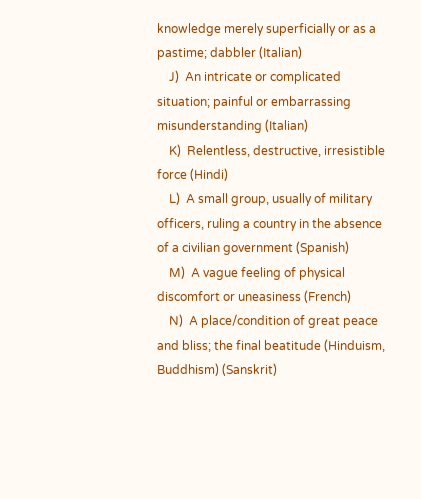knowledge merely superficially or as a pastime; dabbler (Italian)
    J)  An intricate or complicated situation; painful or embarrassing misunderstanding (Italian)
    K)  Relentless, destructive, irresistible force (Hindi)
    L)  A small group, usually of military officers, ruling a country in the absence of a civilian government (Spanish)
    M)  A vague feeling of physical discomfort or uneasiness (French)
    N)  A place/condition of great peace and bliss; the final beatitude (Hinduism, Buddhism) (Sanskrit)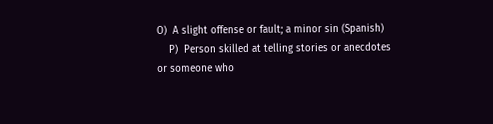O)  A slight offense or fault; a minor sin (Spanish)
    P)  Person skilled at telling stories or anecdotes or someone who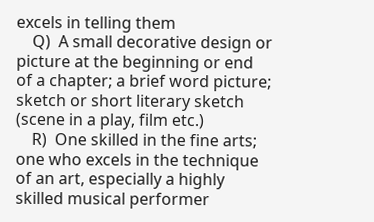excels in telling them
    Q)  A small decorative design or picture at the beginning or end of a chapter; a brief word picture; sketch or short literary sketch (scene in a play, film etc.)
    R)  One skilled in the fine arts; one who excels in the technique of an art, especially a highly skilled musical performer